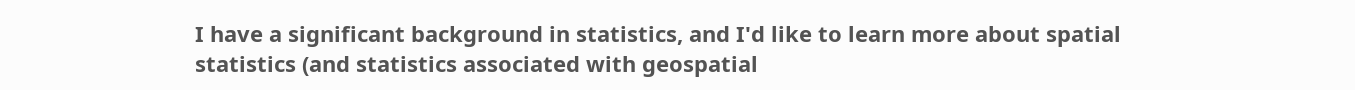I have a significant background in statistics, and I'd like to learn more about spatial statistics (and statistics associated with geospatial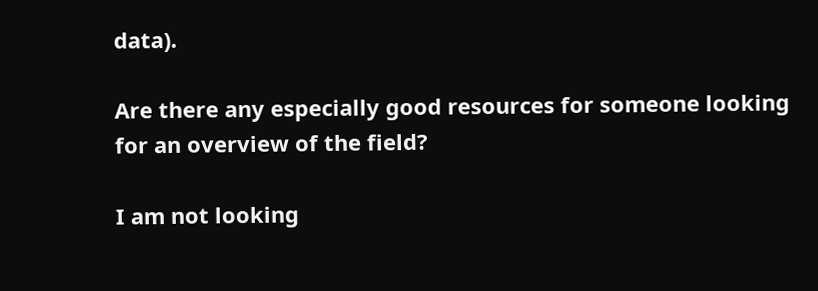data).

Are there any especially good resources for someone looking for an overview of the field?

I am not looking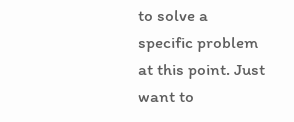to solve a specific problem at this point. Just want to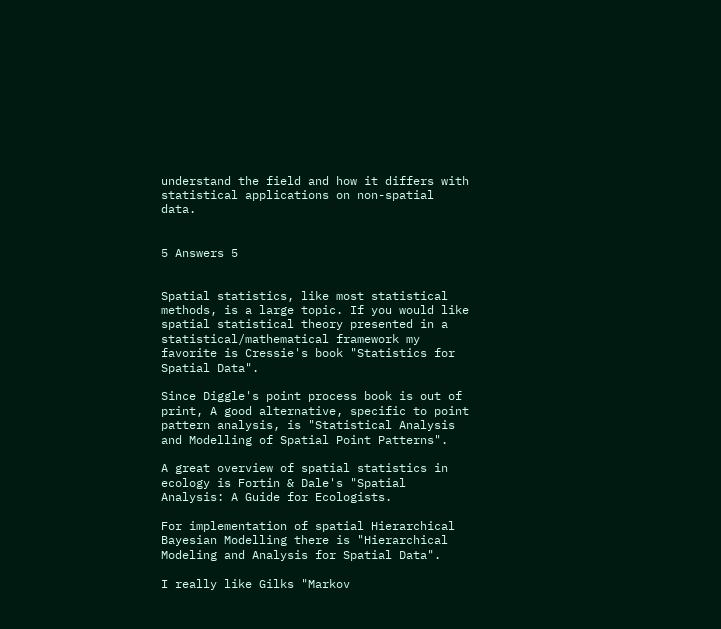understand the field and how it differs with statistical applications on non-spatial data.


5 Answers 5


Spatial statistics, like most statistical methods, is a large topic. If you would like spatial statistical theory presented in a statistical/mathematical framework my favorite is Cressie's book "Statistics for Spatial Data".

Since Diggle's point process book is out of print, A good alternative, specific to point pattern analysis, is "Statistical Analysis and Modelling of Spatial Point Patterns".

A great overview of spatial statistics in ecology is Fortin & Dale's "Spatial Analysis: A Guide for Ecologists.

For implementation of spatial Hierarchical Bayesian Modelling there is "Hierarchical Modeling and Analysis for Spatial Data".

I really like Gilks "Markov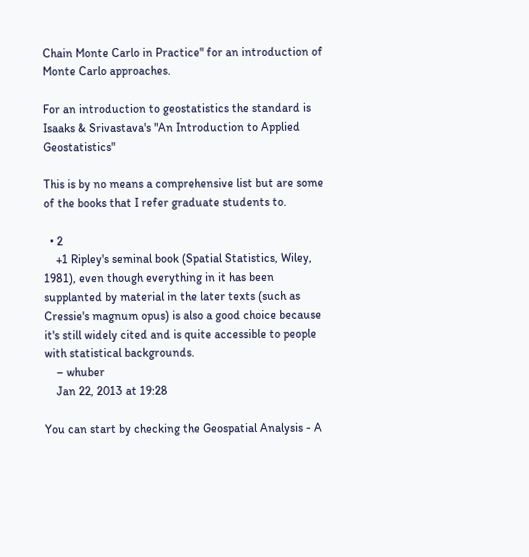Chain Monte Carlo in Practice" for an introduction of Monte Carlo approaches.

For an introduction to geostatistics the standard is Isaaks & Srivastava's "An Introduction to Applied Geostatistics"

This is by no means a comprehensive list but are some of the books that I refer graduate students to.

  • 2
    +1 Ripley's seminal book (Spatial Statistics, Wiley, 1981), even though everything in it has been supplanted by material in the later texts (such as Cressie's magnum opus) is also a good choice because it's still widely cited and is quite accessible to people with statistical backgrounds.
    – whuber
    Jan 22, 2013 at 19:28

You can start by checking the Geospatial Analysis - A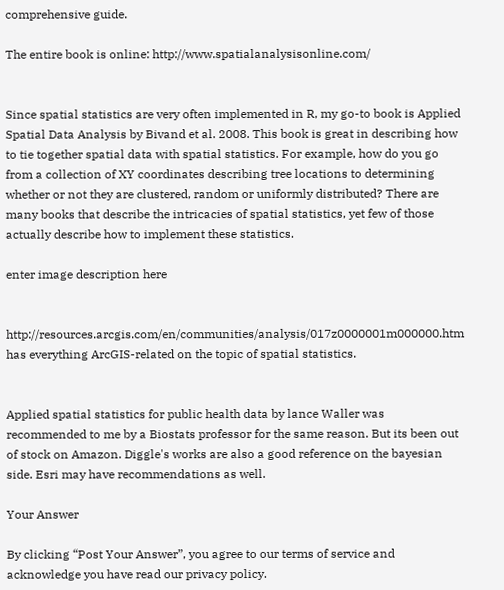comprehensive guide.

The entire book is online: http://www.spatialanalysisonline.com/


Since spatial statistics are very often implemented in R, my go-to book is Applied Spatial Data Analysis by Bivand et al. 2008. This book is great in describing how to tie together spatial data with spatial statistics. For example, how do you go from a collection of XY coordinates describing tree locations to determining whether or not they are clustered, random or uniformly distributed? There are many books that describe the intricacies of spatial statistics, yet few of those actually describe how to implement these statistics.

enter image description here


http://resources.arcgis.com/en/communities/analysis/017z0000001m000000.htm has everything ArcGIS-related on the topic of spatial statistics.


Applied spatial statistics for public health data by lance Waller was recommended to me by a Biostats professor for the same reason. But its been out of stock on Amazon. Diggle's works are also a good reference on the bayesian side. Esri may have recommendations as well.

Your Answer

By clicking “Post Your Answer”, you agree to our terms of service and acknowledge you have read our privacy policy.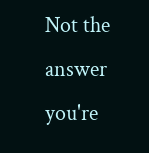Not the answer you're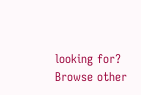looking for? Browse other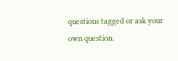questions tagged or ask your own question.